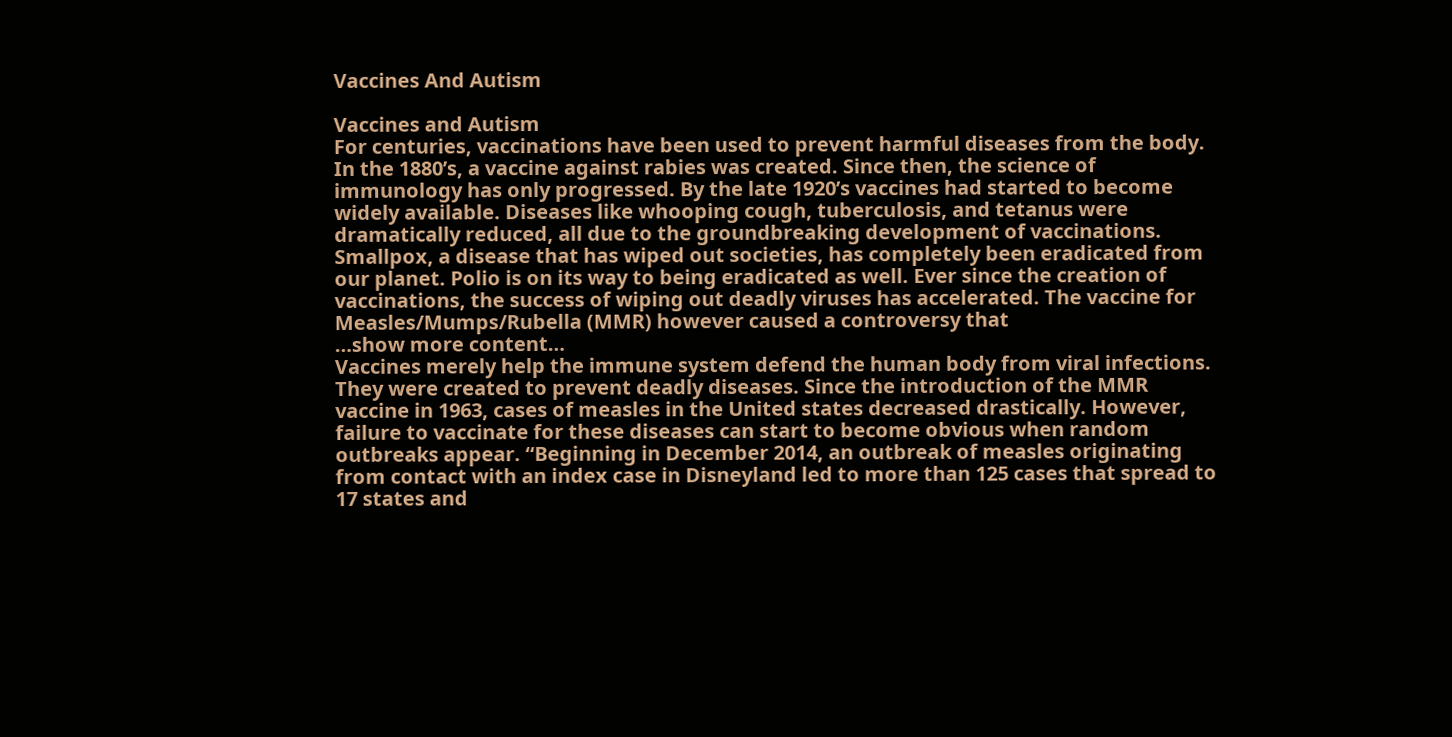Vaccines And Autism

Vaccines and Autism
For centuries, vaccinations have been used to prevent harmful diseases from the body. In the 1880’s, a vaccine against rabies was created. Since then, the science of immunology has only progressed. By the late 1920’s vaccines had started to become widely available. Diseases like whooping cough, tuberculosis, and tetanus were dramatically reduced, all due to the groundbreaking development of vaccinations. Smallpox, a disease that has wiped out societies, has completely been eradicated from our planet. Polio is on its way to being eradicated as well. Ever since the creation of vaccinations, the success of wiping out deadly viruses has accelerated. The vaccine for Measles/Mumps/Rubella (MMR) however caused a controversy that
…show more content…
Vaccines merely help the immune system defend the human body from viral infections. They were created to prevent deadly diseases. Since the introduction of the MMR vaccine in 1963, cases of measles in the United states decreased drastically. However, failure to vaccinate for these diseases can start to become obvious when random outbreaks appear. “Beginning in December 2014, an outbreak of measles originating from contact with an index case in Disneyland led to more than 125 cases that spread to 17 states and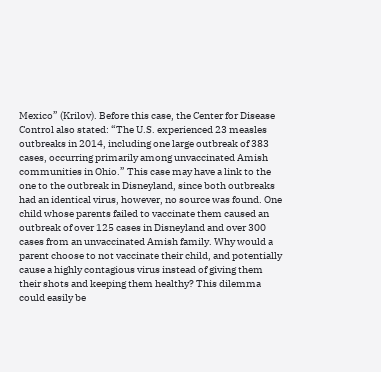Mexico” (Krilov). Before this case, the Center for Disease Control also stated: “The U.S. experienced 23 measles outbreaks in 2014, including one large outbreak of 383 cases, occurring primarily among unvaccinated Amish communities in Ohio.” This case may have a link to the one to the outbreak in Disneyland, since both outbreaks had an identical virus, however, no source was found. One child whose parents failed to vaccinate them caused an outbreak of over 125 cases in Disneyland and over 300 cases from an unvaccinated Amish family. Why would a parent choose to not vaccinate their child, and potentially cause a highly contagious virus instead of giving them their shots and keeping them healthy? This dilemma could easily be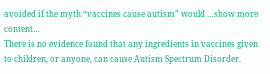avoided if the myth “vaccines cause autism” would …show more content…
There is no evidence found that any ingredients in vaccines given to children, or anyone, can cause Autism Spectrum Disorder.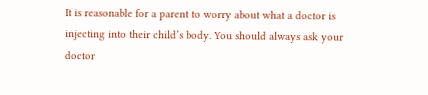It is reasonable for a parent to worry about what a doctor is injecting into their child’s body. You should always ask your doctor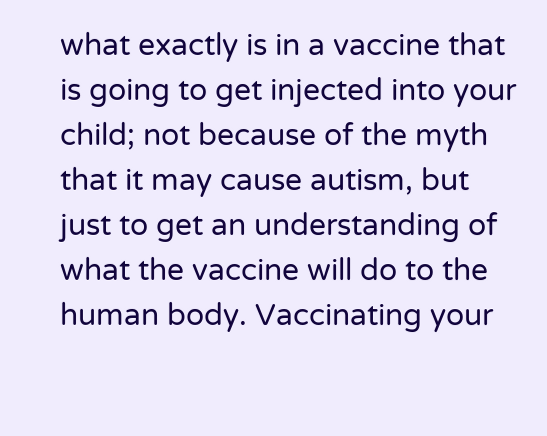what exactly is in a vaccine that is going to get injected into your child; not because of the myth that it may cause autism, but just to get an understanding of what the vaccine will do to the human body. Vaccinating your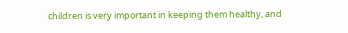children is very important in keeping them healthy, and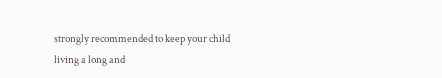strongly recommended to keep your child living a long and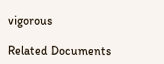vigorous

Related Documents